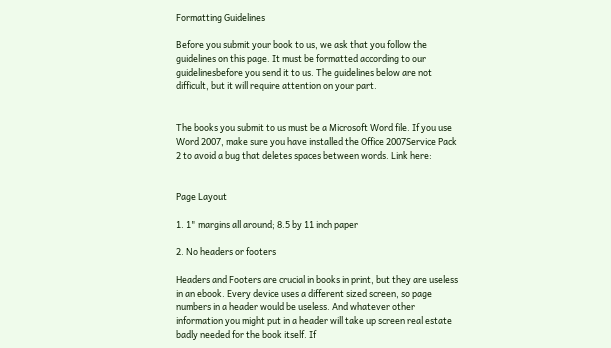Formatting Guidelines

Before you submit your book to us, we ask that you follow the guidelines on this page. It must be formatted according to our guidelinesbefore you send it to us. The guidelines below are not difficult, but it will require attention on your part.


The books you submit to us must be a Microsoft Word file. If you use Word 2007, make sure you have installed the Office 2007Service Pack 2 to avoid a bug that deletes spaces between words. Link here:


Page Layout

1. 1" margins all around; 8.5 by 11 inch paper

2. No headers or footers

Headers and Footers are crucial in books in print, but they are useless in an ebook. Every device uses a different sized screen, so page numbers in a header would be useless. And whatever other information you might put in a header will take up screen real estate badly needed for the book itself. If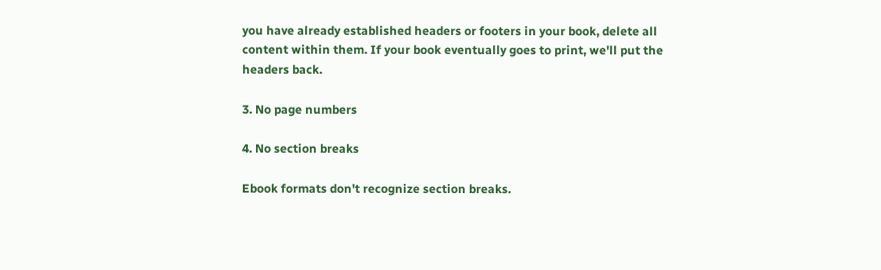you have already established headers or footers in your book, delete all content within them. If your book eventually goes to print, we'll put the headers back.

3. No page numbers

4. No section breaks

Ebook formats don't recognize section breaks.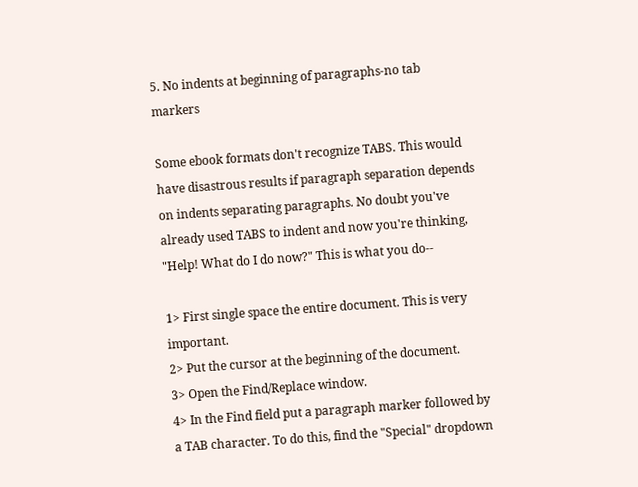5. No indents at beginning of paragraphs-no tab markers

Some ebook formats don't recognize TABS. This would have disastrous results if paragraph separation depends on indents separating paragraphs. No doubt you've already used TABS to indent and now you're thinking, "Help! What do I do now?" This is what you do--

1> First single space the entire document. This is very important.
2> Put the cursor at the beginning of the document.
3> Open the Find/Replace window.
4> In the Find field put a paragraph marker followed by a TAB character. To do this, find the "Special" dropdown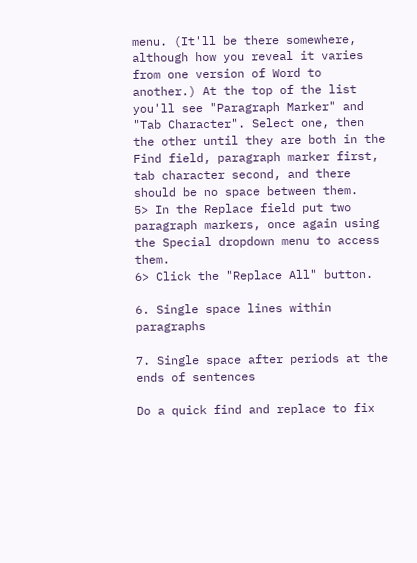menu. (It'll be there somewhere, although how you reveal it varies from one version of Word to another.) At the top of the list you'll see "Paragraph Marker" and "Tab Character". Select one, then the other until they are both in the Find field, paragraph marker first, tab character second, and there should be no space between them.
5> In the Replace field put two paragraph markers, once again using the Special dropdown menu to access them.
6> Click the "Replace All" button.

6. Single space lines within paragraphs

7. Single space after periods at the ends of sentences

Do a quick find and replace to fix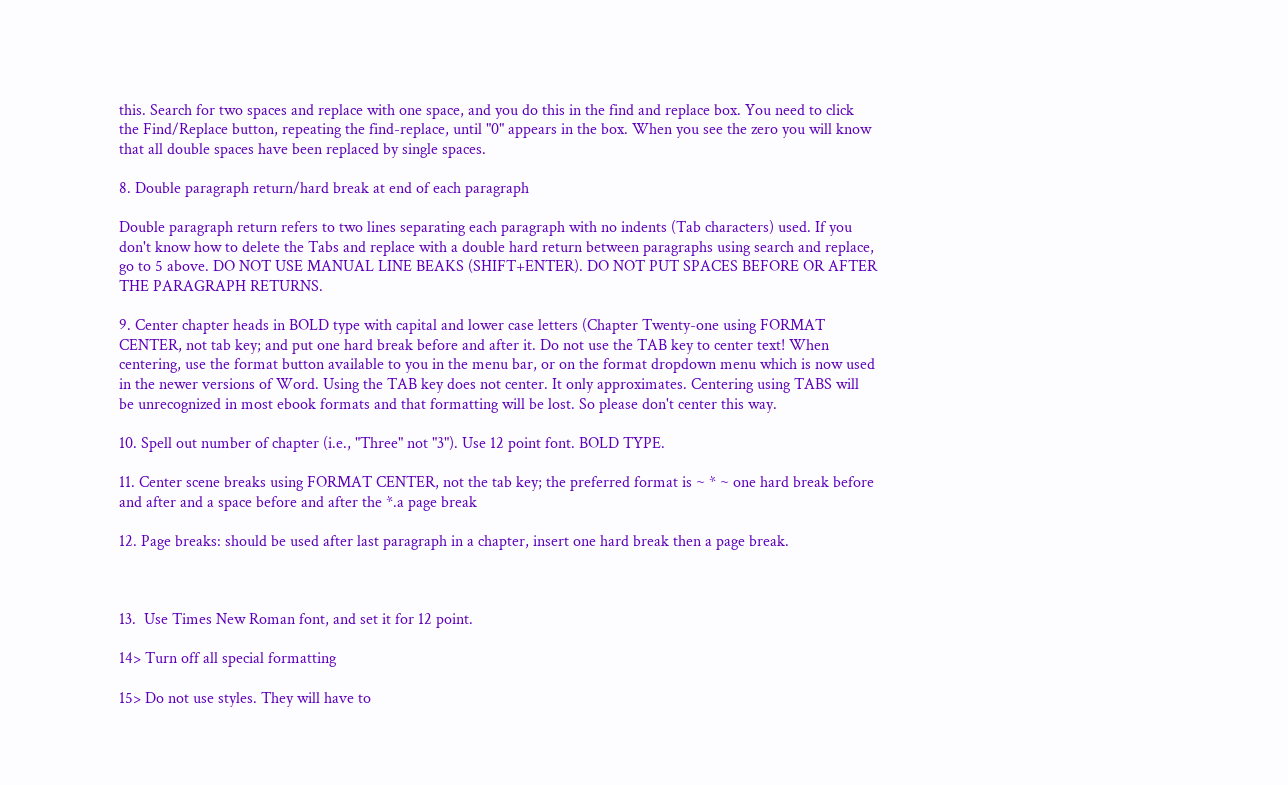this. Search for two spaces and replace with one space, and you do this in the find and replace box. You need to click the Find/Replace button, repeating the find-replace, until "0" appears in the box. When you see the zero you will know that all double spaces have been replaced by single spaces.

8. Double paragraph return/hard break at end of each paragraph

Double paragraph return refers to two lines separating each paragraph with no indents (Tab characters) used. If you don't know how to delete the Tabs and replace with a double hard return between paragraphs using search and replace, go to 5 above. DO NOT USE MANUAL LINE BEAKS (SHIFT+ENTER). DO NOT PUT SPACES BEFORE OR AFTER THE PARAGRAPH RETURNS.

9. Center chapter heads in BOLD type with capital and lower case letters (Chapter Twenty-one using FORMAT CENTER, not tab key; and put one hard break before and after it. Do not use the TAB key to center text! When centering, use the format button available to you in the menu bar, or on the format dropdown menu which is now used in the newer versions of Word. Using the TAB key does not center. It only approximates. Centering using TABS will be unrecognized in most ebook formats and that formatting will be lost. So please don't center this way.

10. Spell out number of chapter (i.e., "Three" not "3"). Use 12 point font. BOLD TYPE.

11. Center scene breaks using FORMAT CENTER, not the tab key; the preferred format is ~ * ~ one hard break before and after and a space before and after the *.a page break

12. Page breaks: should be used after last paragraph in a chapter, insert one hard break then a page break.



13.  Use Times New Roman font, and set it for 12 point.

14> Turn off all special formatting

15> Do not use styles. They will have to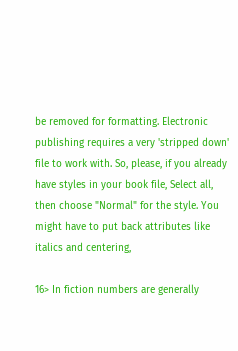be removed for formatting. Electronic publishing requires a very 'stripped down' file to work with. So, please, if you already have styles in your book file, Select all, then choose "Normal" for the style. You might have to put back attributes like italics and centering,

16> In fiction numbers are generally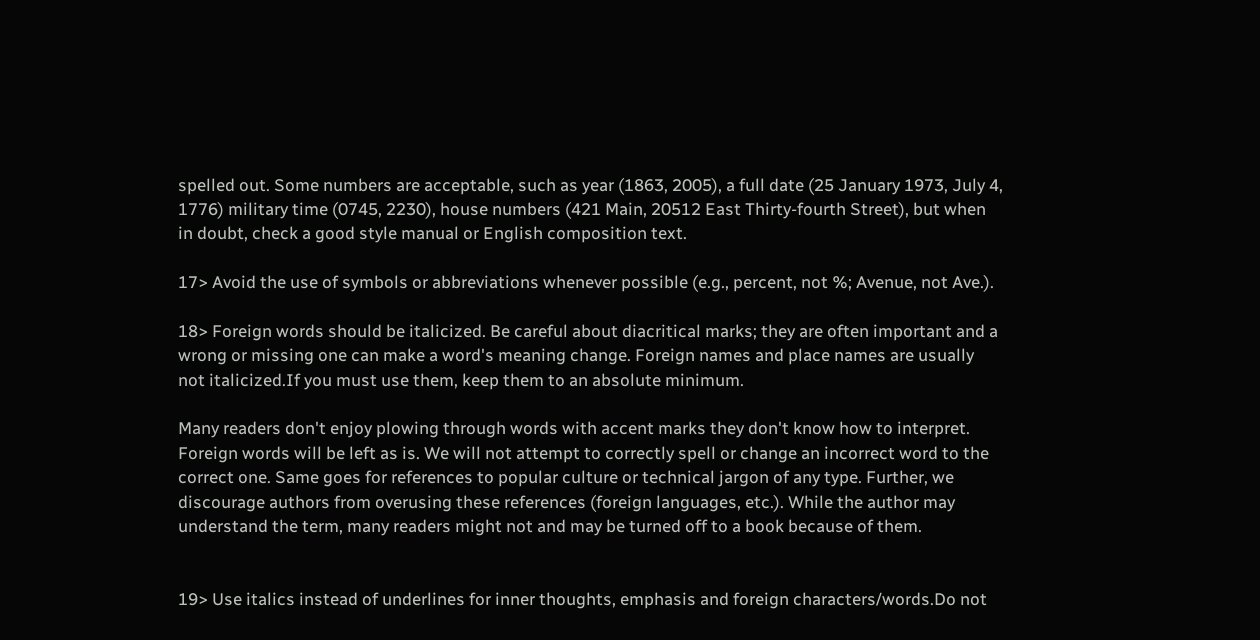spelled out. Some numbers are acceptable, such as year (1863, 2005), a full date (25 January 1973, July 4, 1776) military time (0745, 2230), house numbers (421 Main, 20512 East Thirty-fourth Street), but when in doubt, check a good style manual or English composition text.

17> Avoid the use of symbols or abbreviations whenever possible (e.g., percent, not %; Avenue, not Ave.).

18> Foreign words should be italicized. Be careful about diacritical marks; they are often important and a wrong or missing one can make a word's meaning change. Foreign names and place names are usually not italicized.If you must use them, keep them to an absolute minimum.

Many readers don't enjoy plowing through words with accent marks they don't know how to interpret. Foreign words will be left as is. We will not attempt to correctly spell or change an incorrect word to the correct one. Same goes for references to popular culture or technical jargon of any type. Further, we discourage authors from overusing these references (foreign languages, etc.). While the author may understand the term, many readers might not and may be turned off to a book because of them.


19> Use italics instead of underlines for inner thoughts, emphasis and foreign characters/words.Do not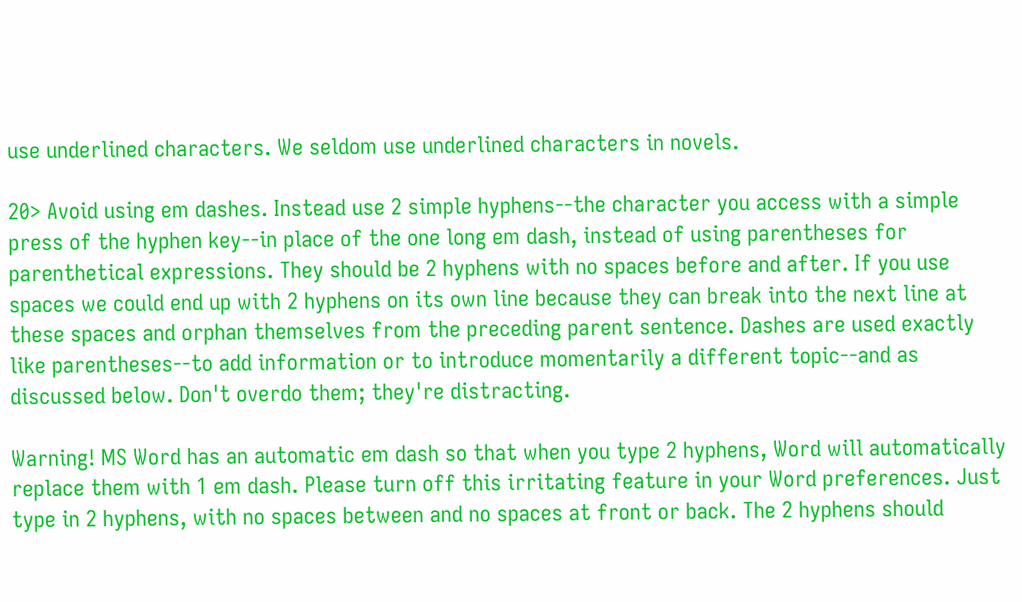use underlined characters. We seldom use underlined characters in novels.

20> Avoid using em dashes. Instead use 2 simple hyphens--the character you access with a simple press of the hyphen key--in place of the one long em dash, instead of using parentheses for parenthetical expressions. They should be 2 hyphens with no spaces before and after. If you use spaces we could end up with 2 hyphens on its own line because they can break into the next line at these spaces and orphan themselves from the preceding parent sentence. Dashes are used exactly like parentheses--to add information or to introduce momentarily a different topic--and as discussed below. Don't overdo them; they're distracting.

Warning! MS Word has an automatic em dash so that when you type 2 hyphens, Word will automatically replace them with 1 em dash. Please turn off this irritating feature in your Word preferences. Just type in 2 hyphens, with no spaces between and no spaces at front or back. The 2 hyphens should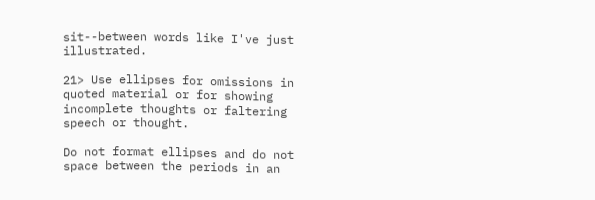sit--between words like I've just illustrated.

21> Use ellipses for omissions in quoted material or for showing incomplete thoughts or faltering speech or thought.

Do not format ellipses and do not space between the periods in an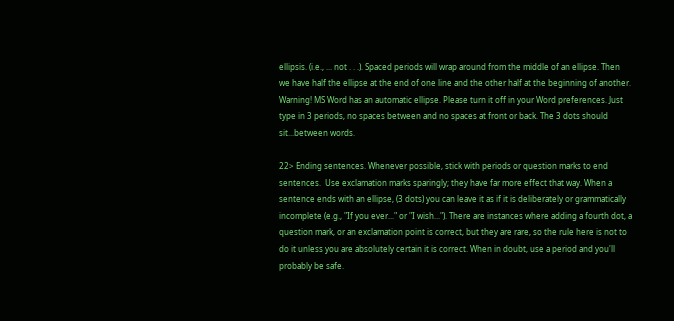ellipsis. (i.e., ... not . . .). Spaced periods will wrap around from the middle of an ellipse. Then we have half the ellipse at the end of one line and the other half at the beginning of another. Warning! MS Word has an automatic ellipse. Please turn it off in your Word preferences. Just type in 3 periods, no spaces between and no spaces at front or back. The 3 dots should sit...between words.

22> Ending sentences. Whenever possible, stick with periods or question marks to end sentences.  Use exclamation marks sparingly; they have far more effect that way. When a sentence ends with an ellipse, (3 dots) you can leave it as if it is deliberately or grammatically incomplete (e.g., "If you ever..." or "I wish..."). There are instances where adding a fourth dot, a question mark, or an exclamation point is correct, but they are rare, so the rule here is not to do it unless you are absolutely certain it is correct. When in doubt, use a period and you'll probably be safe.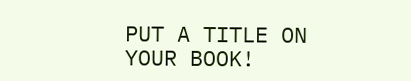PUT A TITLE ON YOUR BOOK!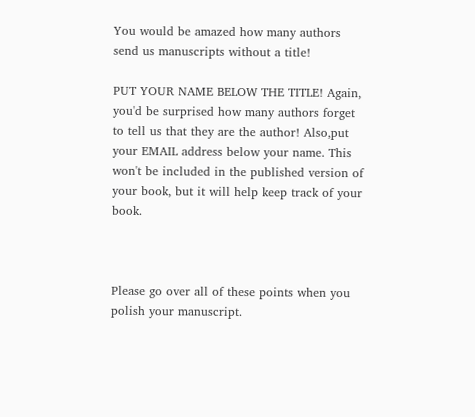You would be amazed how many authors send us manuscripts without a title!

PUT YOUR NAME BELOW THE TITLE! Again, you'd be surprised how many authors forget to tell us that they are the author! Also,put your EMAIL address below your name. This won't be included in the published version of your book, but it will help keep track of your book.



Please go over all of these points when you polish your manuscript.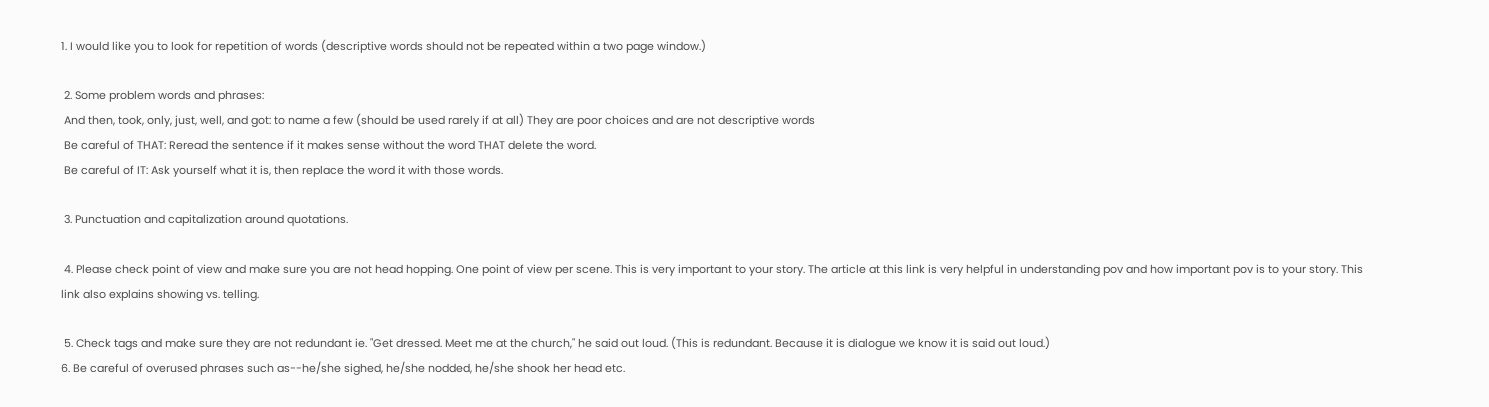1. I would like you to look for repetition of words (descriptive words should not be repeated within a two page window.)

 2. Some problem words and phrases:
 And then, took, only, just, well, and got: to name a few (should be used rarely if at all) They are poor choices and are not descriptive words
 Be careful of THAT: Reread the sentence if it makes sense without the word THAT delete the word.
 Be careful of IT: Ask yourself what it is, then replace the word it with those words.

 3. Punctuation and capitalization around quotations.

 4. Please check point of view and make sure you are not head hopping. One point of view per scene. This is very important to your story. The article at this link is very helpful in understanding pov and how important pov is to your story. This link also explains showing vs. telling.

 5. Check tags and make sure they are not redundant ie. "Get dressed. Meet me at the church," he said out loud. (This is redundant. Because it is dialogue we know it is said out loud.)
6. Be careful of overused phrases such as--he/she sighed, he/she nodded, he/she shook her head etc.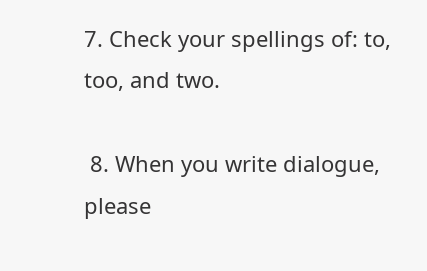7. Check your spellings of: to, too, and two.

 8. When you write dialogue, please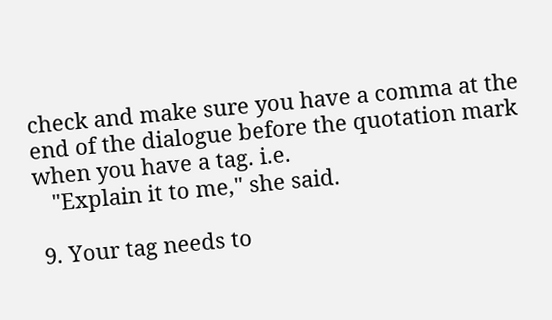check and make sure you have a comma at the end of the dialogue before the quotation mark when you have a tag. i.e.
   "Explain it to me," she said.

 9. Your tag needs to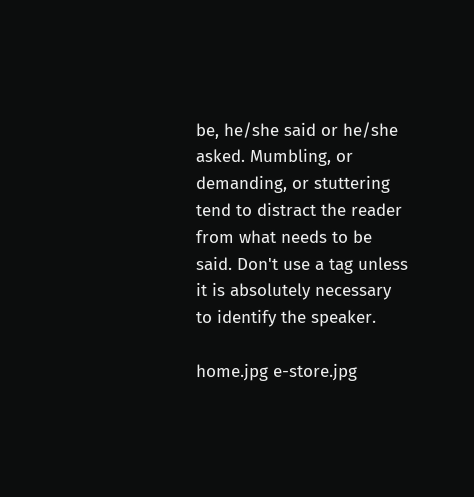be, he/she said or he/she asked. Mumbling, or demanding, or stuttering tend to distract the reader from what needs to be said. Don't use a tag unless it is absolutely necessary to identify the speaker.

home.jpg e-store.jpg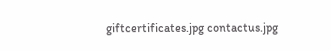giftcertificates.jpg contactus.jpg